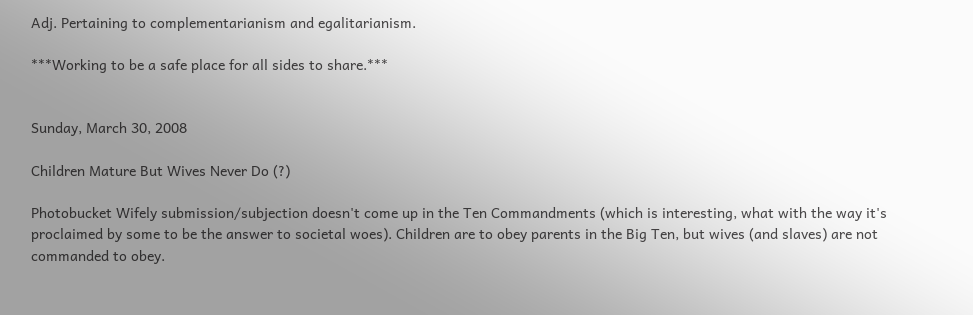Adj. Pertaining to complementarianism and egalitarianism.

***Working to be a safe place for all sides to share.***


Sunday, March 30, 2008

Children Mature But Wives Never Do (?)

Photobucket Wifely submission/subjection doesn't come up in the Ten Commandments (which is interesting, what with the way it's proclaimed by some to be the answer to societal woes). Children are to obey parents in the Big Ten, but wives (and slaves) are not commanded to obey.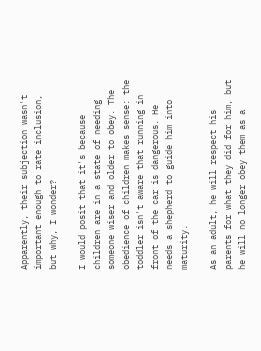Apparently, their subjection wasn't important enough to rate inclusion, but why, I wonder?

I would posit that it's because children are in a state of needing someone wiser and older to obey. The obedience of children makes sense: the toddler isn't aware that running in front of the car is dangerous. He needs a shepherd to guide him into maturity.

As an adult, he will respect his parents for what they did for him, but he will no longer obey them as a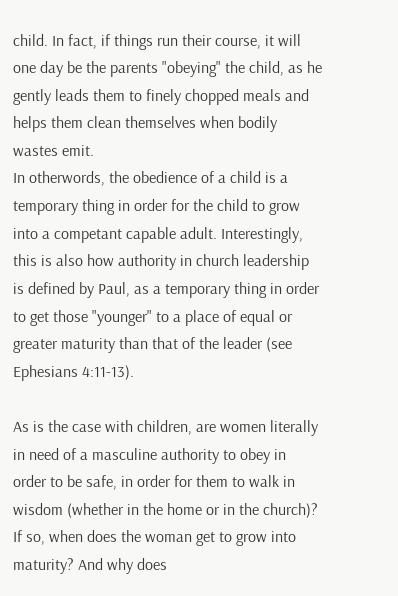child. In fact, if things run their course, it will one day be the parents "obeying" the child, as he gently leads them to finely chopped meals and helps them clean themselves when bodily wastes emit.
In otherwords, the obedience of a child is a temporary thing in order for the child to grow into a competant capable adult. Interestingly, this is also how authority in church leadership is defined by Paul, as a temporary thing in order to get those "younger" to a place of equal or greater maturity than that of the leader (see Ephesians 4:11-13).

As is the case with children, are women literally in need of a masculine authority to obey in order to be safe, in order for them to walk in wisdom (whether in the home or in the church)?
If so, when does the woman get to grow into maturity? And why does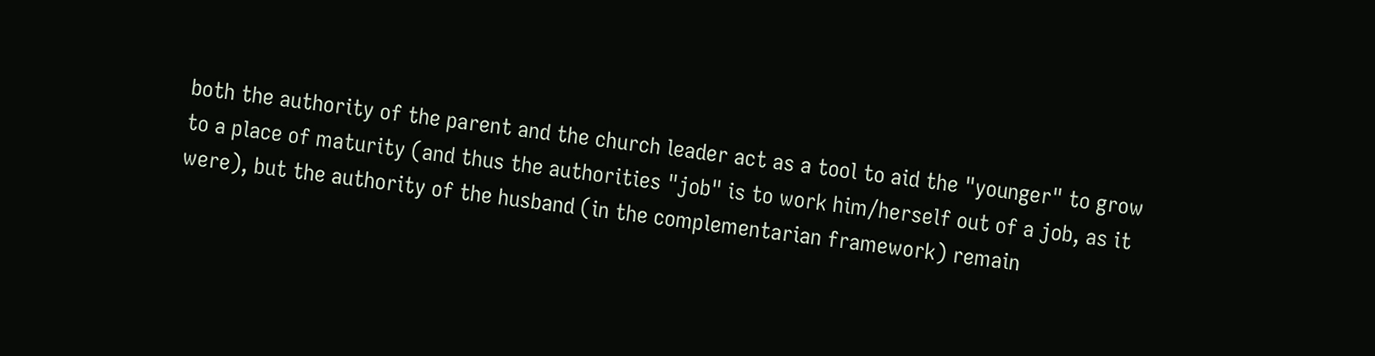both the authority of the parent and the church leader act as a tool to aid the "younger" to grow to a place of maturity (and thus the authorities "job" is to work him/herself out of a job, as it were), but the authority of the husband (in the complementarian framework) remain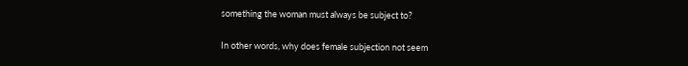something the woman must always be subject to?

In other words, why does female subjection not seem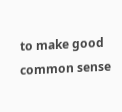to make good common sense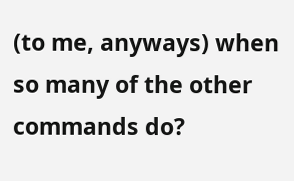(to me, anyways) when so many of the other commands do?